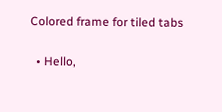Colored frame for tiled tabs

  • Hello,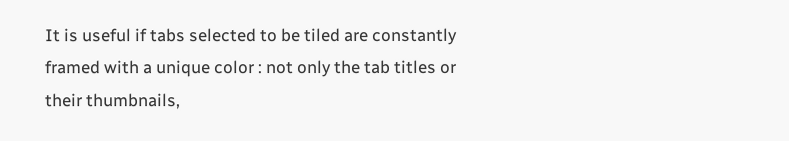It is useful if tabs selected to be tiled are constantly framed with a unique color : not only the tab titles or their thumbnails,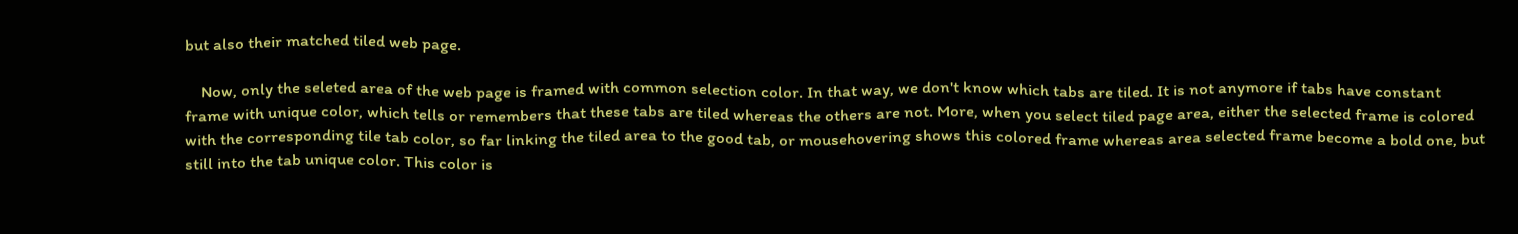but also their matched tiled web page.

    Now, only the seleted area of the web page is framed with common selection color. In that way, we don't know which tabs are tiled. It is not anymore if tabs have constant frame with unique color, which tells or remembers that these tabs are tiled whereas the others are not. More, when you select tiled page area, either the selected frame is colored with the corresponding tile tab color, so far linking the tiled area to the good tab, or mousehovering shows this colored frame whereas area selected frame become a bold one, but still into the tab unique color. This color is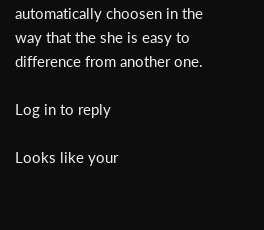automatically choosen in the way that the she is easy to difference from another one.

Log in to reply

Looks like your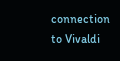connection to Vivaldi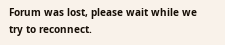Forum was lost, please wait while we try to reconnect.